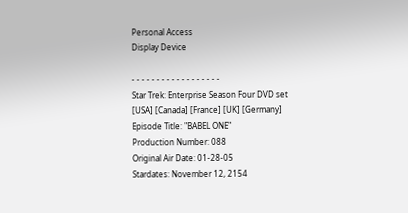Personal Access
Display Device

- - - - - - - - - - - - - - - - - -
Star Trek: Enterprise Season Four DVD set
[USA] [Canada] [France] [UK] [Germany]
Episode Title: "BABEL ONE"
Production Number: 088
Original Air Date: 01-28-05
Stardates: November 12, 2154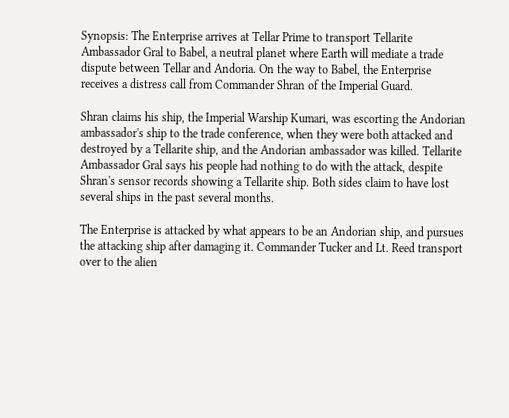Synopsis: The Enterprise arrives at Tellar Prime to transport Tellarite Ambassador Gral to Babel, a neutral planet where Earth will mediate a trade dispute between Tellar and Andoria. On the way to Babel, the Enterprise receives a distress call from Commander Shran of the Imperial Guard.

Shran claims his ship, the Imperial Warship Kumari, was escorting the Andorian ambassador's ship to the trade conference, when they were both attacked and destroyed by a Tellarite ship, and the Andorian ambassador was killed. Tellarite Ambassador Gral says his people had nothing to do with the attack, despite Shran's sensor records showing a Tellarite ship. Both sides claim to have lost several ships in the past several months.

The Enterprise is attacked by what appears to be an Andorian ship, and pursues the attacking ship after damaging it. Commander Tucker and Lt. Reed transport over to the alien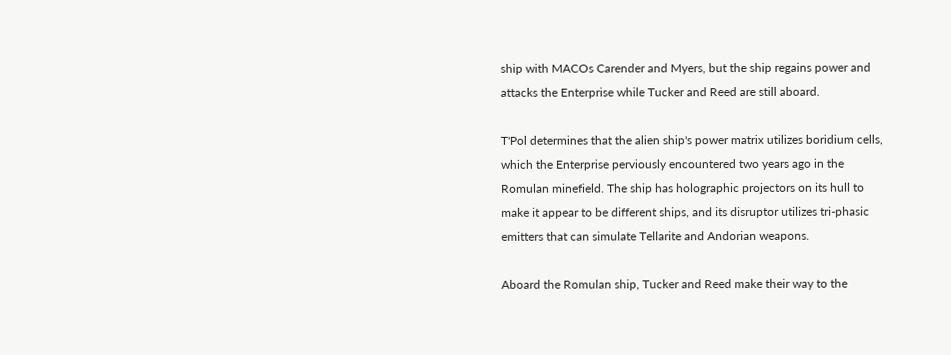ship with MACOs Carender and Myers, but the ship regains power and attacks the Enterprise while Tucker and Reed are still aboard.

T'Pol determines that the alien ship's power matrix utilizes boridium cells, which the Enterprise perviously encountered two years ago in the Romulan minefield. The ship has holographic projectors on its hull to make it appear to be different ships, and its disruptor utilizes tri-phasic emitters that can simulate Tellarite and Andorian weapons.

Aboard the Romulan ship, Tucker and Reed make their way to the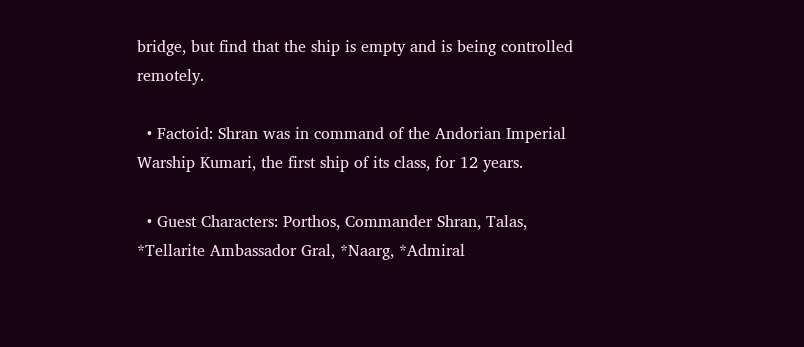bridge, but find that the ship is empty and is being controlled remotely.

  • Factoid: Shran was in command of the Andorian Imperial Warship Kumari, the first ship of its class, for 12 years.

  • Guest Characters: Porthos, Commander Shran, Talas, *Tellarite Ambassador Gral, *Naarg, *Admiral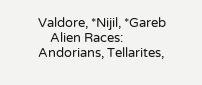Valdore, *Nijil, *Gareb
    Alien Races: Andorians, Tellarites,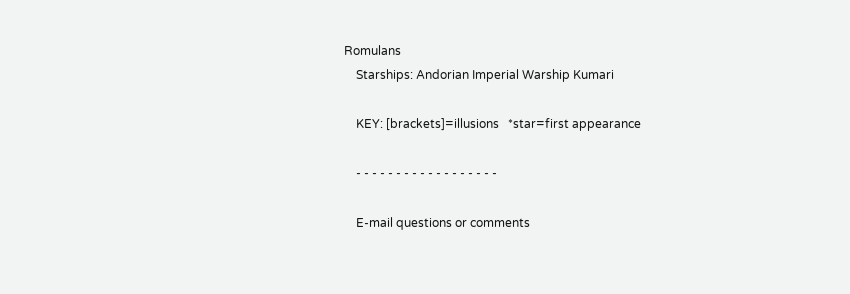Romulans
    Starships: Andorian Imperial Warship Kumari

    KEY: [brackets]=illusions   *star=first appearance

    - - - - - - - - - - - - - - - - - -

    E-mail questions or comments